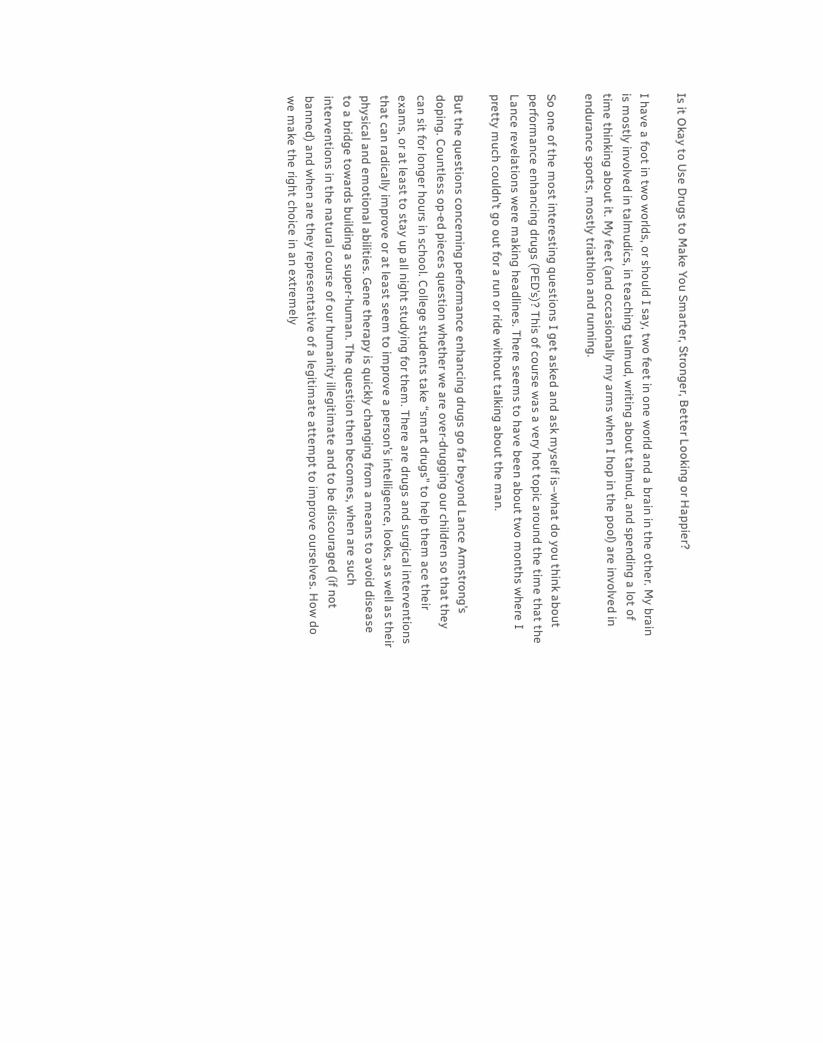Is it Okay to Use Drugs to Make You Smarter, Stronger, Better Looking or Happier?

I have a foot in two worlds, or should I say, two feet in one world and a brain in the other. My brain is mostly involved in talmudics, in teaching talmud, writing about talmud, and spending a lot of time thinking about it. My feet (and occasionally my arms when I hop in the pool) are involved in endurance sports, mostly triathlon and running.

So one of the most interesting questions I get asked and ask myself is–what do you think about performance enhancing drugs (PED’s)? This of course was a very hot topic around the time that the Lance revelations were making headlines. There seems to have been about two months where I pretty much couldn’t go out for a run or ride without talking about the man.

But the questions concerning performance enhancing drugs go far beyond Lance Armstrong’s doping. Countless op-ed pieces question whether we are over-drugging our children so that they can sit for longer hours in school. College students take “smart drugs” to help them ace their exams, or at least to stay up all night studying for them. There are drugs and surgical interventions that can radically improve or at least seem to improve a person’s intelligence, looks, as well as their physical and emotional abilities. Gene therapy is quickly changing from a means to avoid disease to a bridge towards building a super-human. The question then becomes, when are such interventions in the natural course of our humanity illegitimate and to be discouraged (if not banned) and when are they representative of a legitimate attempt to improve ourselves. How do we make the right choice in an extremely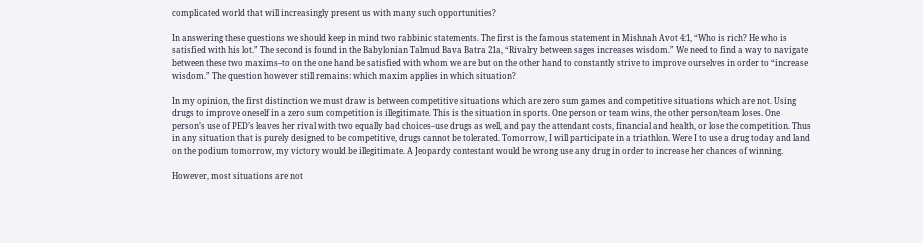complicated world that will increasingly present us with many such opportunities?

In answering these questions we should keep in mind two rabbinic statements. The first is the famous statement in Mishnah Avot 4:1, “Who is rich? He who is satisfied with his lot.” The second is found in the Babylonian Talmud Bava Batra 21a, “Rivalry between sages increases wisdom.” We need to find a way to navigate between these two maxims–to on the one hand be satisfied with whom we are but on the other hand to constantly strive to improve ourselves in order to “increase wisdom.” The question however still remains: which maxim applies in which situation?

In my opinion, the first distinction we must draw is between competitive situations which are zero sum games and competitive situations which are not. Using drugs to improve oneself in a zero sum competition is illegitimate. This is the situation in sports. One person or team wins, the other person/team loses. One person’s use of PED’s leaves her rival with two equally bad choices–use drugs as well, and pay the attendant costs, financial and health, or lose the competition. Thus in any situation that is purely designed to be competitive, drugs cannot be tolerated. Tomorrow, I will participate in a triathlon. Were I to use a drug today and land on the podium tomorrow, my victory would be illegitimate. A Jeopardy contestant would be wrong use any drug in order to increase her chances of winning.

However, most situations are not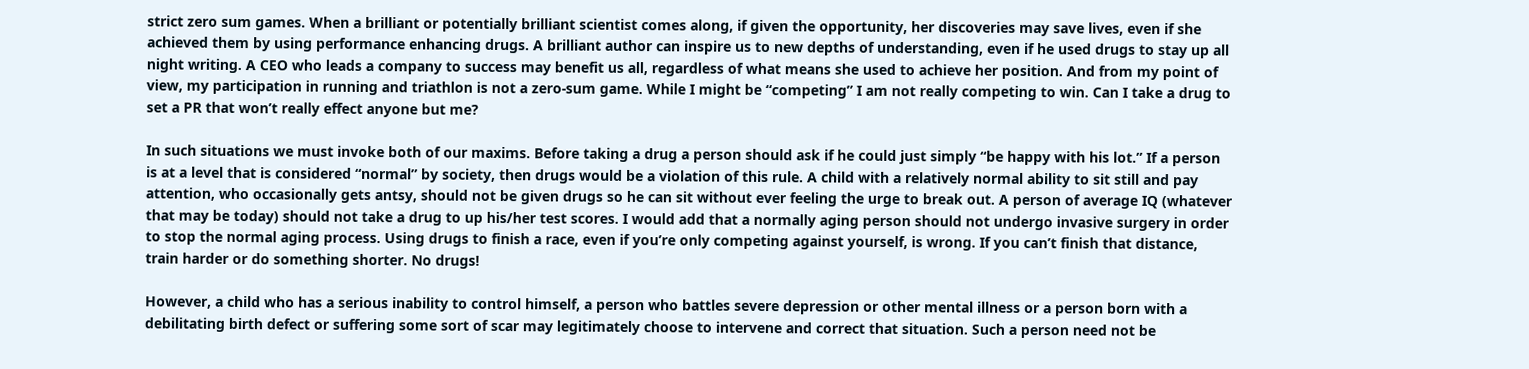strict zero sum games. When a brilliant or potentially brilliant scientist comes along, if given the opportunity, her discoveries may save lives, even if she achieved them by using performance enhancing drugs. A brilliant author can inspire us to new depths of understanding, even if he used drugs to stay up all night writing. A CEO who leads a company to success may benefit us all, regardless of what means she used to achieve her position. And from my point of view, my participation in running and triathlon is not a zero-sum game. While I might be “competing” I am not really competing to win. Can I take a drug to set a PR that won’t really effect anyone but me?

In such situations we must invoke both of our maxims. Before taking a drug a person should ask if he could just simply “be happy with his lot.” If a person is at a level that is considered “normal” by society, then drugs would be a violation of this rule. A child with a relatively normal ability to sit still and pay attention, who occasionally gets antsy, should not be given drugs so he can sit without ever feeling the urge to break out. A person of average IQ (whatever that may be today) should not take a drug to up his/her test scores. I would add that a normally aging person should not undergo invasive surgery in order to stop the normal aging process. Using drugs to finish a race, even if you’re only competing against yourself, is wrong. If you can’t finish that distance, train harder or do something shorter. No drugs!

However, a child who has a serious inability to control himself, a person who battles severe depression or other mental illness or a person born with a debilitating birth defect or suffering some sort of scar may legitimately choose to intervene and correct that situation. Such a person need not be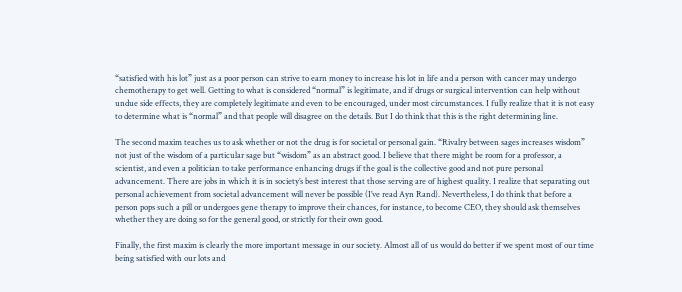“satisfied with his lot” just as a poor person can strive to earn money to increase his lot in life and a person with cancer may undergo chemotherapy to get well. Getting to what is considered “normal” is legitimate, and if drugs or surgical intervention can help without undue side effects, they are completely legitimate and even to be encouraged, under most circumstances. I fully realize that it is not easy to determine what is “normal” and that people will disagree on the details. But I do think that this is the right determining line.

The second maxim teaches us to ask whether or not the drug is for societal or personal gain. “Rivalry between sages increases wisdom” not just of the wisdom of a particular sage but “wisdom” as an abstract good. I believe that there might be room for a professor, a scientist, and even a politician to take performance enhancing drugs if the goal is the collective good and not pure personal advancement. There are jobs in which it is in society’s best interest that those serving are of highest quality. I realize that separating out personal achievement from societal advancement will never be possible (I’ve read Ayn Rand). Nevertheless, I do think that before a person pops such a pill or undergoes gene therapy to improve their chances, for instance, to become CEO, they should ask themselves whether they are doing so for the general good, or strictly for their own good.

Finally, the first maxim is clearly the more important message in our society. Almost all of us would do better if we spent most of our time being satisfied with our lots and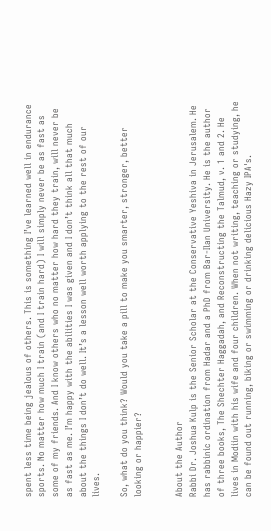spent less time being jealous of others. This is something I’ve learned well in endurance sports. No matter how much I train (and I train hard) I will simply never be as fast as some of my friends. And I know others who no matter how hard they train, will never be as fast as me. I’m happy with the abilities I was given and I don’t think all that much about the things I don’t do well. It’s a lesson well worth applying to the rest of our lives.

So, what do you think? Would you take a pill to make you smarter, stronger, better looking or happier?


About the Author
Rabbi Dr. Joshua Kulp is the Senior Scholar at the Conservative Yeshiva in Jerusalem. He has rabbinic ordination from Hadar and a PhD from Bar-Ilan University. He is the author of three books, The Shechter Haggadah, and Reconstructing the Talmud, v. 1 and 2. He lives in Modiin with his wife and four children. When not writing, teaching or studying, he can be found out running, biking or swimming or drinking delicious Hazy IPA's.